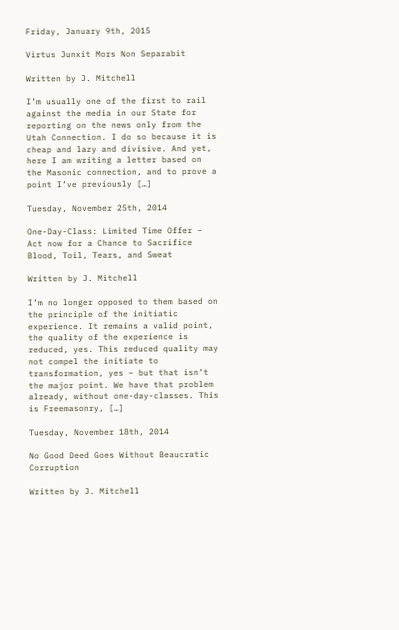Friday, January 9th, 2015

Virtus Junxit Mors Non Separabit

Written by J. Mitchell

I’m usually one of the first to rail against the media in our State for reporting on the news only from the Utah Connection. I do so because it is cheap and lazy and divisive. And yet, here I am writing a letter based on the Masonic connection, and to prove a point I’ve previously […]

Tuesday, November 25th, 2014

One-Day-Class: Limited Time Offer – Act now for a Chance to Sacrifice Blood, Toil, Tears, and Sweat

Written by J. Mitchell

I’m no longer opposed to them based on the principle of the initiatic experience. It remains a valid point, the quality of the experience is reduced, yes. This reduced quality may not compel the initiate to transformation, yes – but that isn’t the major point. We have that problem already, without one-day-classes. This is Freemasonry, […]

Tuesday, November 18th, 2014

No Good Deed Goes Without Beaucratic Corruption

Written by J. Mitchell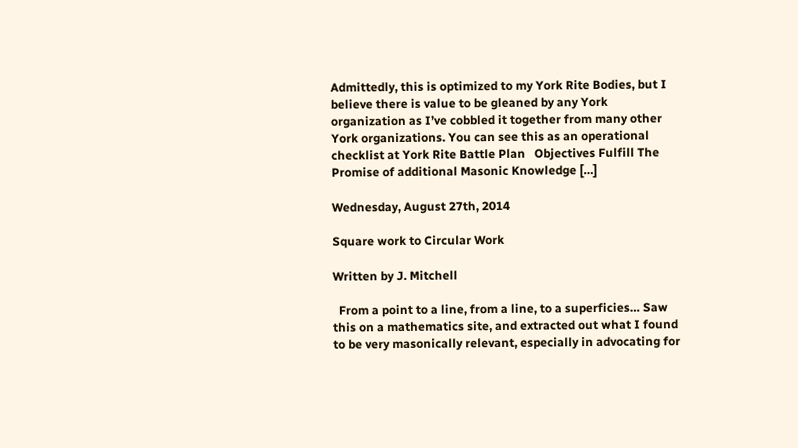Admittedly, this is optimized to my York Rite Bodies, but I believe there is value to be gleaned by any York organization as I’ve cobbled it together from many other York organizations. You can see this as an operational checklist at York Rite Battle Plan   Objectives Fulfill The Promise of additional Masonic Knowledge […]

Wednesday, August 27th, 2014

Square work to Circular Work

Written by J. Mitchell

  From a point to a line, from a line, to a superficies… Saw this on a mathematics site, and extracted out what I found to be very masonically relevant, especially in advocating for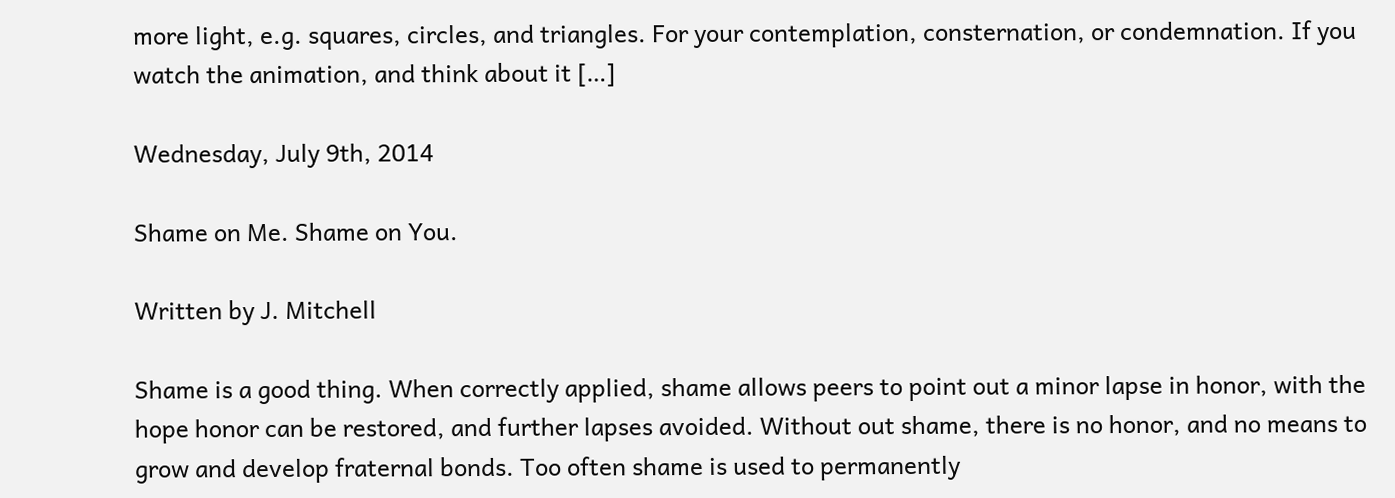more light, e.g. squares, circles, and triangles. For your contemplation, consternation, or condemnation. If you watch the animation, and think about it […]

Wednesday, July 9th, 2014

Shame on Me. Shame on You.

Written by J. Mitchell

Shame is a good thing. When correctly applied, shame allows peers to point out a minor lapse in honor, with the hope honor can be restored, and further lapses avoided. Without out shame, there is no honor, and no means to grow and develop fraternal bonds. Too often shame is used to permanently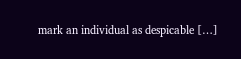mark an individual as despicable […]